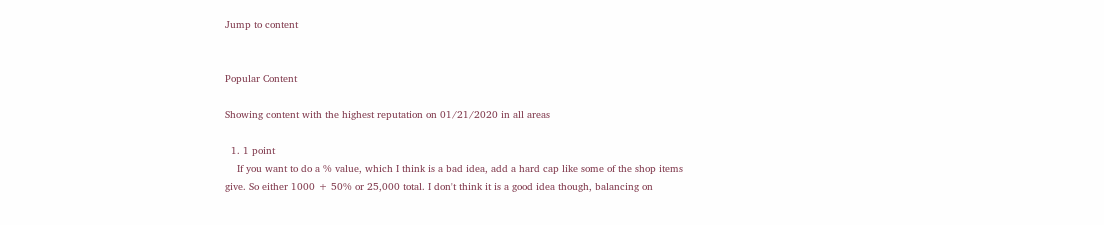Jump to content


Popular Content

Showing content with the highest reputation on 01/21/2020 in all areas

  1. 1 point
    If you want to do a % value, which I think is a bad idea, add a hard cap like some of the shop items give. So either 1000 + 50% or 25,000 total. I don't think it is a good idea though, balancing on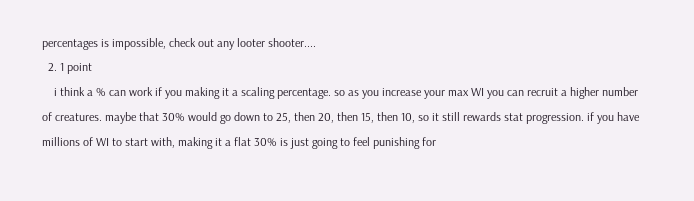percentages is impossible, check out any looter shooter....
  2. 1 point
    i think a % can work if you making it a scaling percentage. so as you increase your max WI you can recruit a higher number of creatures. maybe that 30% would go down to 25, then 20, then 15, then 10, so it still rewards stat progression. if you have millions of WI to start with, making it a flat 30% is just going to feel punishing for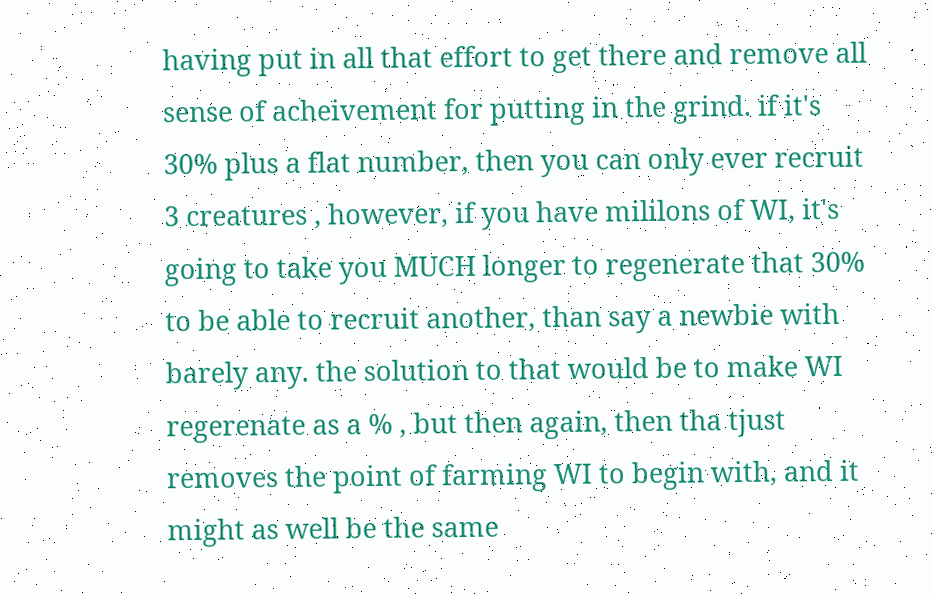having put in all that effort to get there and remove all sense of acheivement for putting in the grind. if it's 30% plus a flat number, then you can only ever recruit 3 creatures , however, if you have mililons of WI, it's going to take you MUCH longer to regenerate that 30% to be able to recruit another, than say a newbie with barely any. the solution to that would be to make WI regerenate as a % , but then again, then tha tjust removes the point of farming WI to begin with, and it might as well be the same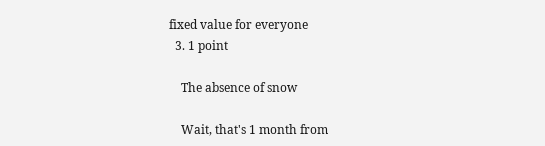fixed value for everyone
  3. 1 point

    The absence of snow

    Wait, that's 1 month from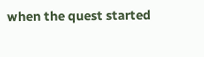when the quest started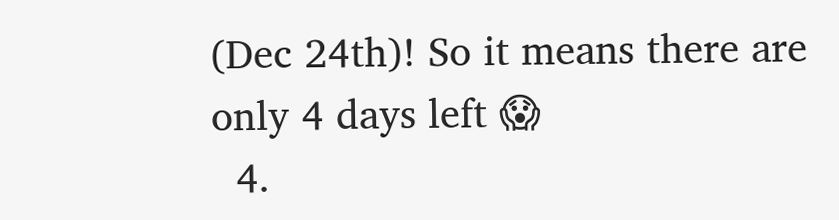(Dec 24th)! So it means there are only 4 days left 😱
  4.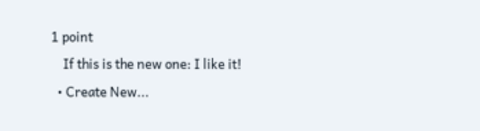1 point
    If this is the new one: I like it!
  • Create New...